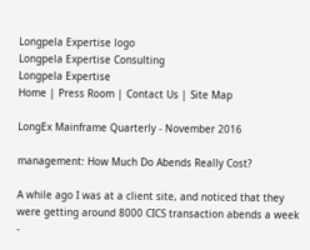Longpela Expertise logo
Longpela Expertise Consulting
Longpela Expertise
Home | Press Room | Contact Us | Site Map

LongEx Mainframe Quarterly - November 2016

management: How Much Do Abends Really Cost?

A while ago I was at a client site, and noticed that they were getting around 8000 CICS transaction abends a week -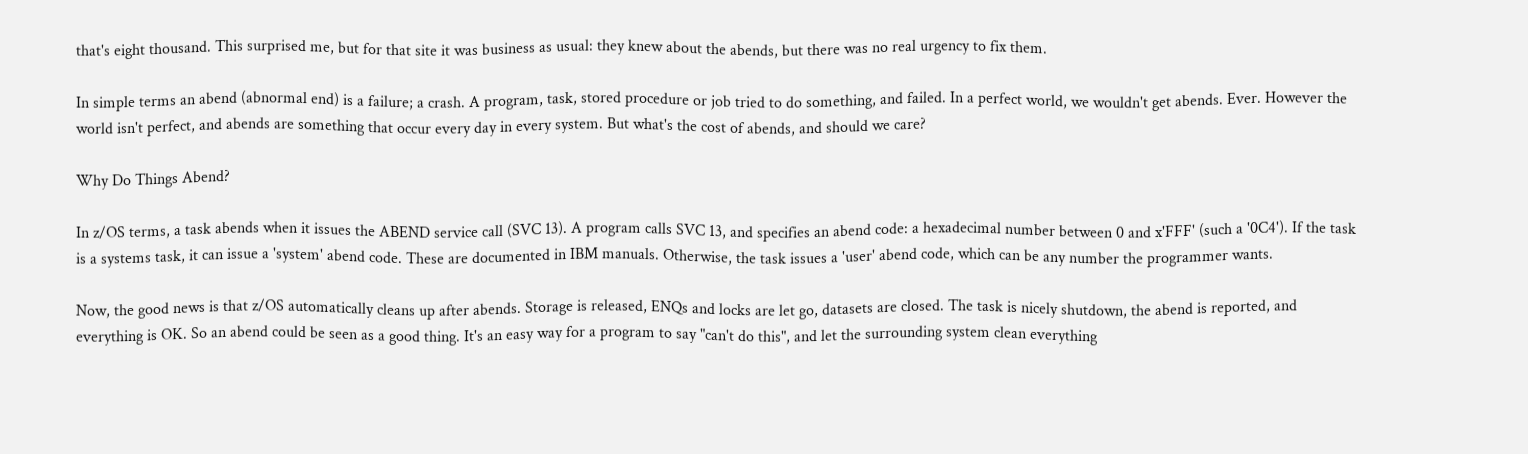that's eight thousand. This surprised me, but for that site it was business as usual: they knew about the abends, but there was no real urgency to fix them.

In simple terms an abend (abnormal end) is a failure; a crash. A program, task, stored procedure or job tried to do something, and failed. In a perfect world, we wouldn't get abends. Ever. However the world isn't perfect, and abends are something that occur every day in every system. But what's the cost of abends, and should we care?

Why Do Things Abend?

In z/OS terms, a task abends when it issues the ABEND service call (SVC 13). A program calls SVC 13, and specifies an abend code: a hexadecimal number between 0 and x'FFF' (such a '0C4'). If the task is a systems task, it can issue a 'system' abend code. These are documented in IBM manuals. Otherwise, the task issues a 'user' abend code, which can be any number the programmer wants.

Now, the good news is that z/OS automatically cleans up after abends. Storage is released, ENQs and locks are let go, datasets are closed. The task is nicely shutdown, the abend is reported, and everything is OK. So an abend could be seen as a good thing. It's an easy way for a program to say "can't do this", and let the surrounding system clean everything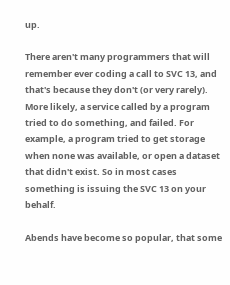up.

There aren't many programmers that will remember ever coding a call to SVC 13, and that's because they don't (or very rarely). More likely, a service called by a program tried to do something, and failed. For example, a program tried to get storage when none was available, or open a dataset that didn't exist. So in most cases something is issuing the SVC 13 on your behalf.

Abends have become so popular, that some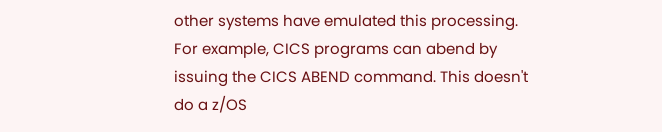other systems have emulated this processing. For example, CICS programs can abend by issuing the CICS ABEND command. This doesn't do a z/OS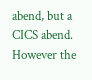abend, but a CICS abend. However the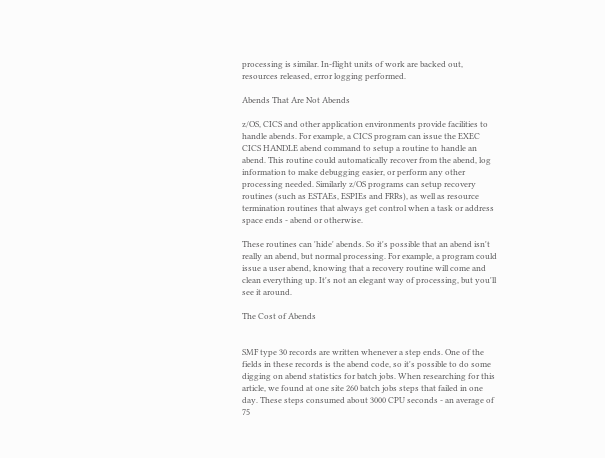processing is similar. In-flight units of work are backed out, resources released, error logging performed.

Abends That Are Not Abends

z/OS, CICS and other application environments provide facilities to handle abends. For example, a CICS program can issue the EXEC CICS HANDLE abend command to setup a routine to handle an abend. This routine could automatically recover from the abend, log information to make debugging easier, or perform any other processing needed. Similarly z/OS programs can setup recovery routines (such as ESTAEs, ESPIEs and FRRs), as well as resource termination routines that always get control when a task or address space ends - abend or otherwise.

These routines can 'hide' abends. So it's possible that an abend isn't really an abend, but normal processing. For example, a program could issue a user abend, knowing that a recovery routine will come and clean everything up. It's not an elegant way of processing, but you'll see it around.

The Cost of Abends


SMF type 30 records are written whenever a step ends. One of the fields in these records is the abend code, so it's possible to do some digging on abend statistics for batch jobs. When researching for this article, we found at one site 260 batch jobs steps that failed in one day. These steps consumed about 3000 CPU seconds - an average of 75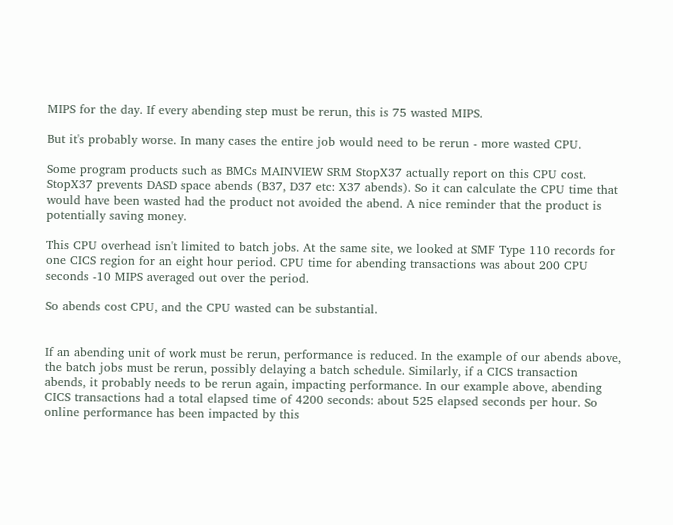MIPS for the day. If every abending step must be rerun, this is 75 wasted MIPS.

But it's probably worse. In many cases the entire job would need to be rerun - more wasted CPU.

Some program products such as BMCs MAINVIEW SRM StopX37 actually report on this CPU cost. StopX37 prevents DASD space abends (B37, D37 etc: X37 abends). So it can calculate the CPU time that would have been wasted had the product not avoided the abend. A nice reminder that the product is potentially saving money.

This CPU overhead isn't limited to batch jobs. At the same site, we looked at SMF Type 110 records for one CICS region for an eight hour period. CPU time for abending transactions was about 200 CPU seconds -10 MIPS averaged out over the period.

So abends cost CPU, and the CPU wasted can be substantial.


If an abending unit of work must be rerun, performance is reduced. In the example of our abends above, the batch jobs must be rerun, possibly delaying a batch schedule. Similarly, if a CICS transaction abends, it probably needs to be rerun again, impacting performance. In our example above, abending CICS transactions had a total elapsed time of 4200 seconds: about 525 elapsed seconds per hour. So online performance has been impacted by this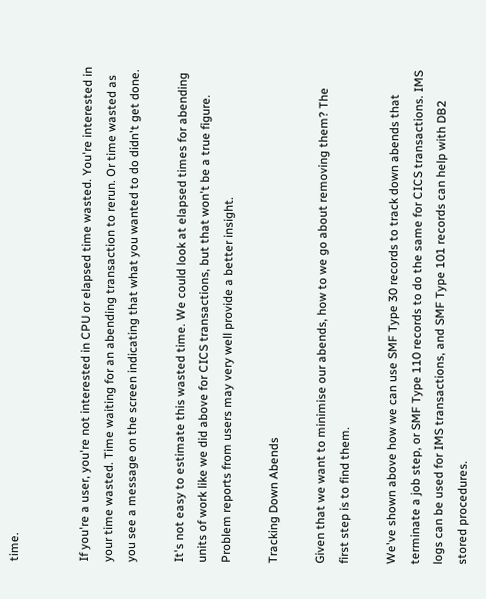time.


If you're a user, you're not interested in CPU or elapsed time wasted. You're interested in your time wasted. Time waiting for an abending transaction to rerun. Or time wasted as you see a message on the screen indicating that what you wanted to do didn't get done.

It's not easy to estimate this wasted time. We could look at elapsed times for abending units of work like we did above for CICS transactions, but that won't be a true figure. Problem reports from users may very well provide a better insight.

Tracking Down Abends

Given that we want to minimise our abends, how to we go about removing them? The first step is to find them.

We've shown above how we can use SMF Type 30 records to track down abends that terminate a job step, or SMF Type 110 records to do the same for CICS transactions. IMS logs can be used for IMS transactions, and SMF Type 101 records can help with DB2 stored procedures.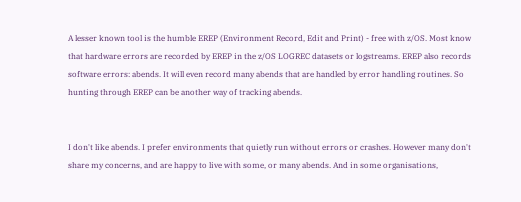A lesser known tool is the humble EREP (Environment Record, Edit and Print) - free with z/OS. Most know that hardware errors are recorded by EREP in the z/OS LOGREC datasets or logstreams. EREP also records software errors: abends. It will even record many abends that are handled by error handling routines. So hunting through EREP can be another way of tracking abends.


I don't like abends. I prefer environments that quietly run without errors or crashes. However many don't share my concerns, and are happy to live with some, or many abends. And in some organisations,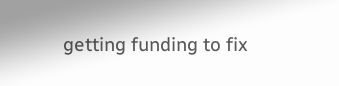getting funding to fix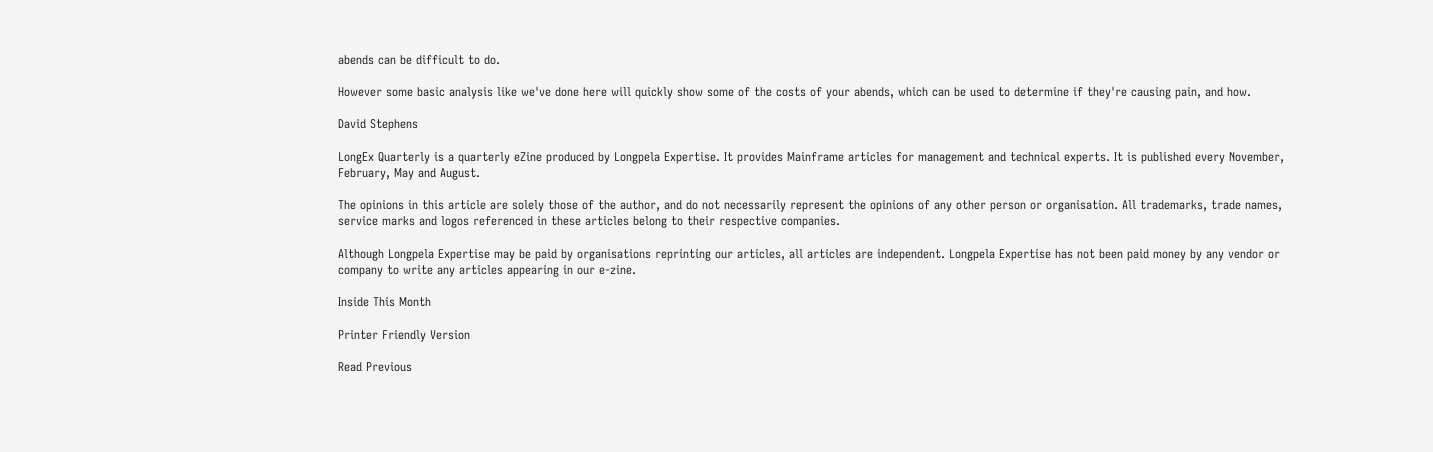abends can be difficult to do.

However some basic analysis like we've done here will quickly show some of the costs of your abends, which can be used to determine if they're causing pain, and how.

David Stephens

LongEx Quarterly is a quarterly eZine produced by Longpela Expertise. It provides Mainframe articles for management and technical experts. It is published every November, February, May and August.

The opinions in this article are solely those of the author, and do not necessarily represent the opinions of any other person or organisation. All trademarks, trade names, service marks and logos referenced in these articles belong to their respective companies.

Although Longpela Expertise may be paid by organisations reprinting our articles, all articles are independent. Longpela Expertise has not been paid money by any vendor or company to write any articles appearing in our e-zine.

Inside This Month

Printer Friendly Version

Read Previous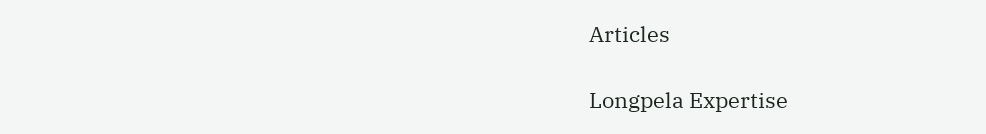Articles

Longpela Expertise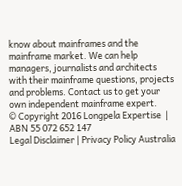know about mainframes and the mainframe market. We can help managers, journalists and architects with their mainframe questions, projects and problems. Contact us to get your own independent mainframe expert.
© Copyright 2016 Longpela Expertise  |  ABN 55 072 652 147
Legal Disclaimer | Privacy Policy Australia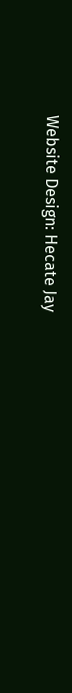Website Design: Hecate Jay